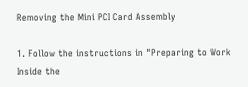Removing the Mini PCI Card Assembly

1. Follow the instructions in "Preparing to Work Inside the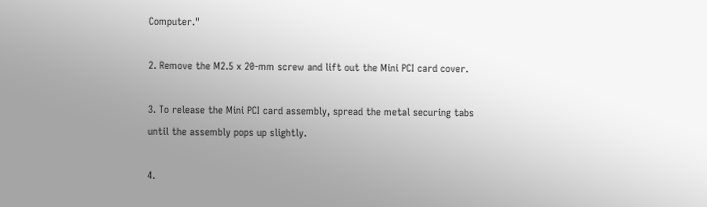Computer."

2. Remove the M2.5 x 20-mm screw and lift out the Mini PCI card cover.

3. To release the Mini PCI card assembly, spread the metal securing tabs until the assembly pops up slightly.

4.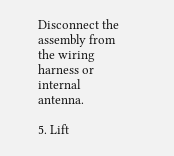Disconnect the assembly from the wiring harness or internal antenna.

5. Lift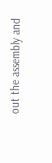out the assembly and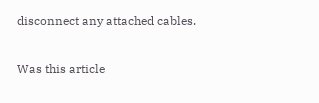disconnect any attached cables.

Was this article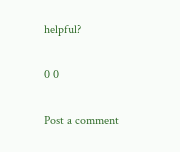helpful?

0 0

Post a comment